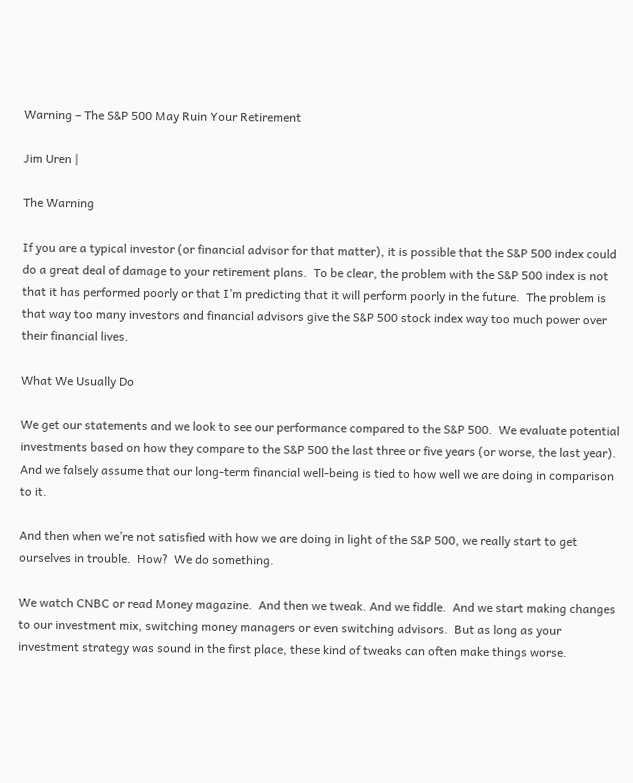Warning – The S&P 500 May Ruin Your Retirement

Jim Uren |

The Warning

If you are a typical investor (or financial advisor for that matter), it is possible that the S&P 500 index could do a great deal of damage to your retirement plans.  To be clear, the problem with the S&P 500 index is not that it has performed poorly or that I’m predicting that it will perform poorly in the future.  The problem is that way too many investors and financial advisors give the S&P 500 stock index way too much power over their financial lives.

What We Usually Do

We get our statements and we look to see our performance compared to the S&P 500.  We evaluate potential investments based on how they compare to the S&P 500 the last three or five years (or worse, the last year).  And we falsely assume that our long-term financial well-being is tied to how well we are doing in comparison to it.

And then when we’re not satisfied with how we are doing in light of the S&P 500, we really start to get ourselves in trouble.  How?  We do something.

We watch CNBC or read Money magazine.  And then we tweak. And we fiddle.  And we start making changes to our investment mix, switching money managers or even switching advisors.  But as long as your investment strategy was sound in the first place, these kind of tweaks can often make things worse.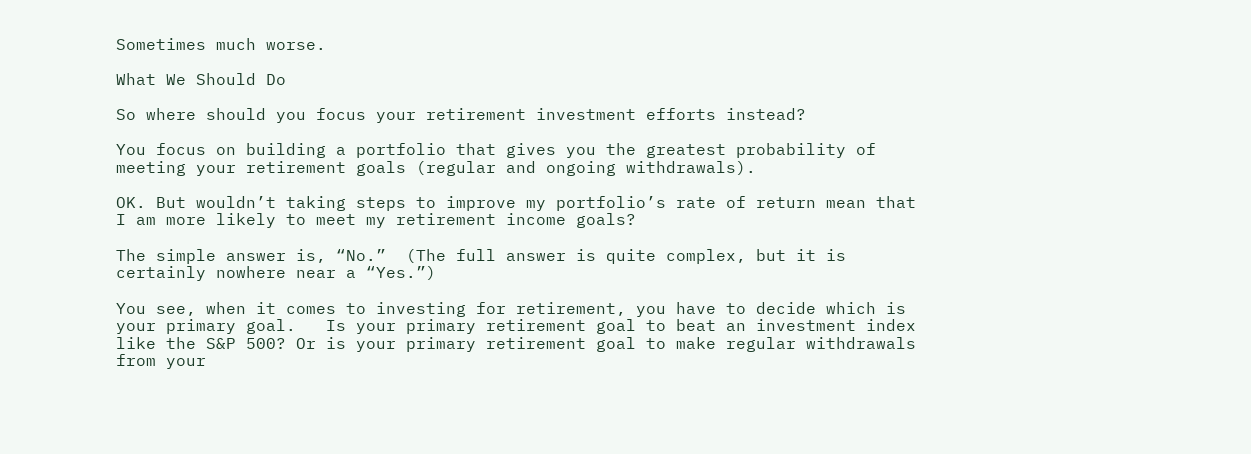Sometimes much worse.

What We Should Do

So where should you focus your retirement investment efforts instead?

You focus on building a portfolio that gives you the greatest probability of meeting your retirement goals (regular and ongoing withdrawals).

OK. But wouldn’t taking steps to improve my portfolio’s rate of return mean that I am more likely to meet my retirement income goals?

The simple answer is, “No.”  (The full answer is quite complex, but it is certainly nowhere near a “Yes.”)

You see, when it comes to investing for retirement, you have to decide which is your primary goal.   Is your primary retirement goal to beat an investment index like the S&P 500? Or is your primary retirement goal to make regular withdrawals from your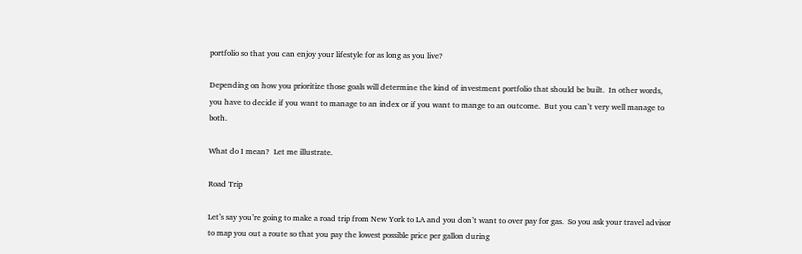portfolio so that you can enjoy your lifestyle for as long as you live?

Depending on how you prioritize those goals will determine the kind of investment portfolio that should be built.  In other words, you have to decide if you want to manage to an index or if you want to mange to an outcome.  But you can’t very well manage to both.

What do I mean?  Let me illustrate.

Road Trip

Let’s say you’re going to make a road trip from New York to LA and you don’t want to over pay for gas.  So you ask your travel advisor to map you out a route so that you pay the lowest possible price per gallon during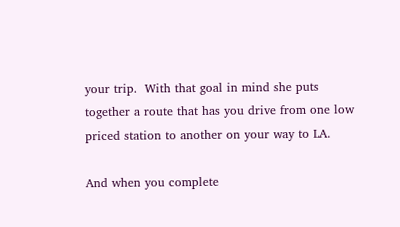your trip.  With that goal in mind she puts together a route that has you drive from one low priced station to another on your way to LA.

And when you complete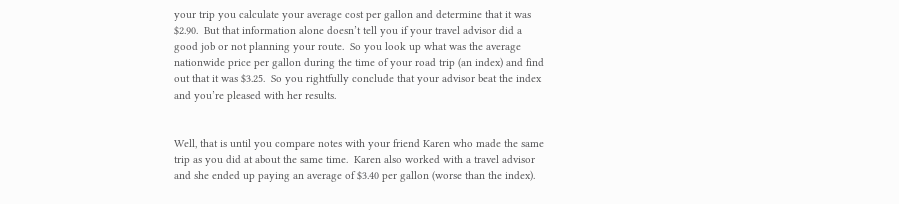your trip you calculate your average cost per gallon and determine that it was $2.90.  But that information alone doesn’t tell you if your travel advisor did a good job or not planning your route.  So you look up what was the average nationwide price per gallon during the time of your road trip (an index) and find out that it was $3.25.  So you rightfully conclude that your advisor beat the index and you’re pleased with her results.


Well, that is until you compare notes with your friend Karen who made the same trip as you did at about the same time.  Karen also worked with a travel advisor and she ended up paying an average of $3.40 per gallon (worse than the index).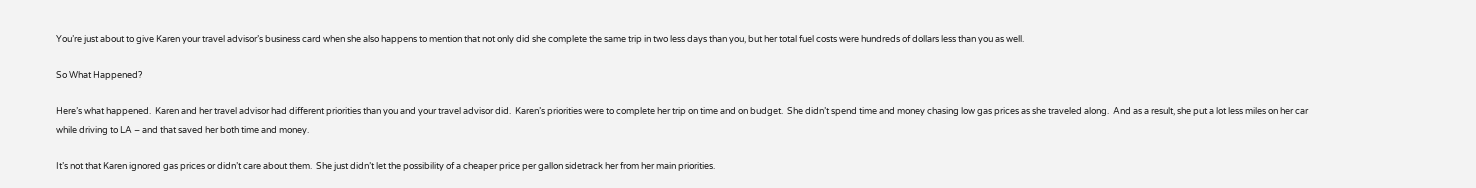You’re just about to give Karen your travel advisor’s business card when she also happens to mention that not only did she complete the same trip in two less days than you, but her total fuel costs were hundreds of dollars less than you as well.

So What Happened?

Here’s what happened.  Karen and her travel advisor had different priorities than you and your travel advisor did.  Karen’s priorities were to complete her trip on time and on budget.  She didn’t spend time and money chasing low gas prices as she traveled along.  And as a result, she put a lot less miles on her car while driving to LA – and that saved her both time and money.

It’s not that Karen ignored gas prices or didn’t care about them.  She just didn’t let the possibility of a cheaper price per gallon sidetrack her from her main priorities.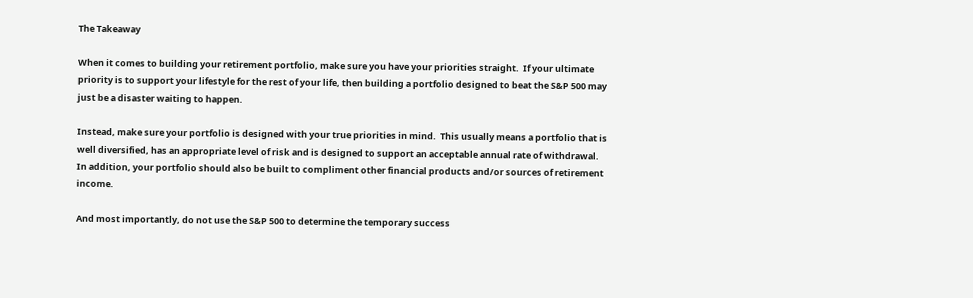The Takeaway

When it comes to building your retirement portfolio, make sure you have your priorities straight.  If your ultimate priority is to support your lifestyle for the rest of your life, then building a portfolio designed to beat the S&P 500 may just be a disaster waiting to happen.

Instead, make sure your portfolio is designed with your true priorities in mind.  This usually means a portfolio that is well diversified, has an appropriate level of risk and is designed to support an acceptable annual rate of withdrawal.  In addition, your portfolio should also be built to compliment other financial products and/or sources of retirement income.

And most importantly, do not use the S&P 500 to determine the temporary success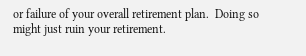or failure of your overall retirement plan.  Doing so might just ruin your retirement.